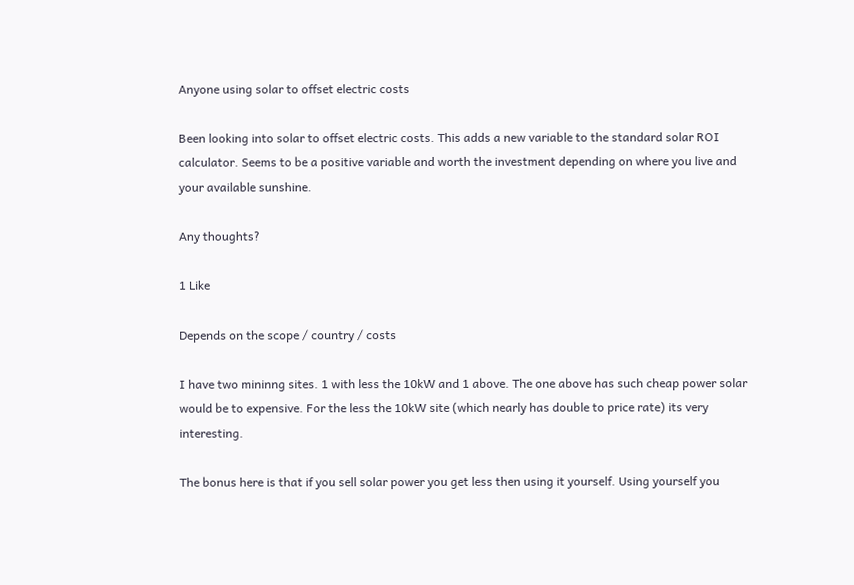Anyone using solar to offset electric costs

Been looking into solar to offset electric costs. This adds a new variable to the standard solar ROI calculator. Seems to be a positive variable and worth the investment depending on where you live and your available sunshine.

Any thoughts?

1 Like

Depends on the scope / country / costs

I have two mininng sites. 1 with less the 10kW and 1 above. The one above has such cheap power solar would be to expensive. For the less the 10kW site (which nearly has double to price rate) its very interesting.

The bonus here is that if you sell solar power you get less then using it yourself. Using yourself you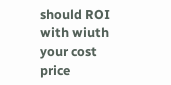should ROI with wiuth your cost price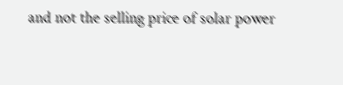and not the selling price of solar power